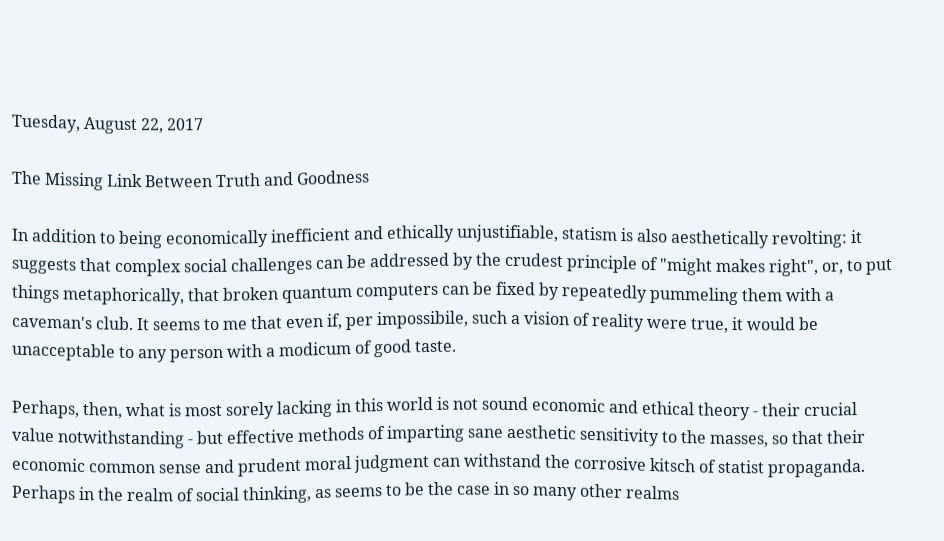Tuesday, August 22, 2017

The Missing Link Between Truth and Goodness

In addition to being economically inefficient and ethically unjustifiable, statism is also aesthetically revolting: it suggests that complex social challenges can be addressed by the crudest principle of "might makes right", or, to put things metaphorically, that broken quantum computers can be fixed by repeatedly pummeling them with a caveman's club. It seems to me that even if, per impossibile, such a vision of reality were true, it would be unacceptable to any person with a modicum of good taste.

Perhaps, then, what is most sorely lacking in this world is not sound economic and ethical theory - their crucial value notwithstanding - but effective methods of imparting sane aesthetic sensitivity to the masses, so that their economic common sense and prudent moral judgment can withstand the corrosive kitsch of statist propaganda. Perhaps in the realm of social thinking, as seems to be the case in so many other realms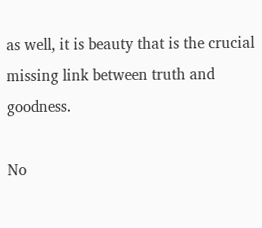as well, it is beauty that is the crucial missing link between truth and goodness.

No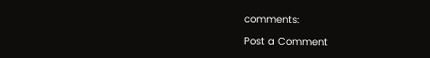comments:

Post a Comment